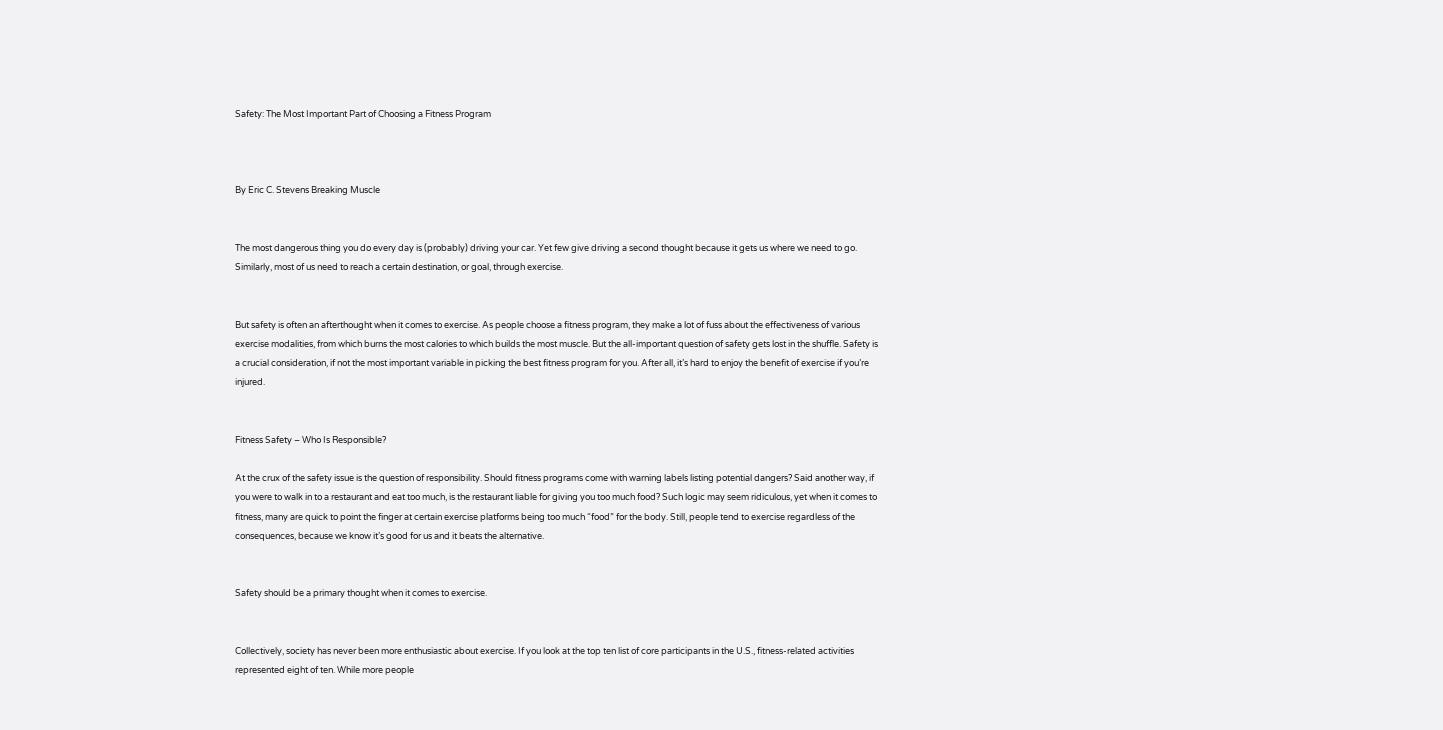Safety: The Most Important Part of Choosing a Fitness Program



By Eric C. Stevens Breaking Muscle


The most dangerous thing you do every day is (probably) driving your car. Yet few give driving a second thought because it gets us where we need to go. Similarly, most of us need to reach a certain destination, or goal, through exercise.


But safety is often an afterthought when it comes to exercise. As people choose a fitness program, they make a lot of fuss about the effectiveness of various exercise modalities, from which burns the most calories to which builds the most muscle. But the all-important question of safety gets lost in the shuffle. Safety is a crucial consideration, if not the most important variable in picking the best fitness program for you. After all, it’s hard to enjoy the benefit of exercise if you’re injured.


Fitness Safety – Who Is Responsible?

At the crux of the safety issue is the question of responsibility. Should fitness programs come with warning labels listing potential dangers? Said another way, if you were to walk in to a restaurant and eat too much, is the restaurant liable for giving you too much food? Such logic may seem ridiculous, yet when it comes to fitness, many are quick to point the finger at certain exercise platforms being too much “food” for the body. Still, people tend to exercise regardless of the consequences, because we know it’s good for us and it beats the alternative.


Safety should be a primary thought when it comes to exercise.


Collectively, society has never been more enthusiastic about exercise. If you look at the top ten list of core participants in the U.S., fitness-related activities represented eight of ten. While more people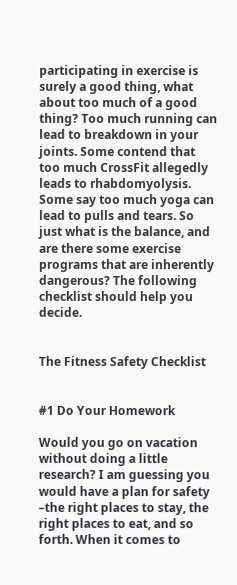participating in exercise is surely a good thing, what about too much of a good thing? Too much running can lead to breakdown in your joints. Some contend that too much CrossFit allegedly leads to rhabdomyolysis. Some say too much yoga can lead to pulls and tears. So just what is the balance, and are there some exercise programs that are inherently dangerous? The following checklist should help you decide.


The Fitness Safety Checklist


#1 Do Your Homework

Would you go on vacation without doing a little research? I am guessing you would have a plan for safety –the right places to stay, the right places to eat, and so forth. When it comes to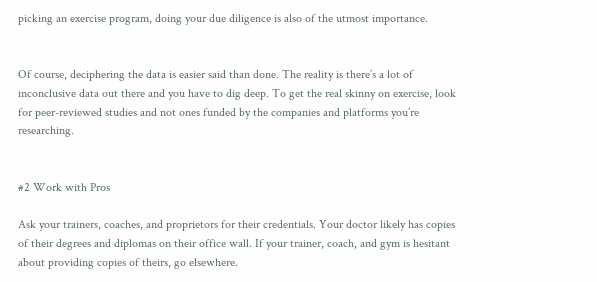picking an exercise program, doing your due diligence is also of the utmost importance.


Of course, deciphering the data is easier said than done. The reality is there’s a lot of inconclusive data out there and you have to dig deep. To get the real skinny on exercise, look for peer-reviewed studies and not ones funded by the companies and platforms you’re researching.


#2 Work with Pros

Ask your trainers, coaches, and proprietors for their credentials. Your doctor likely has copies of their degrees and diplomas on their office wall. If your trainer, coach, and gym is hesitant about providing copies of theirs, go elsewhere.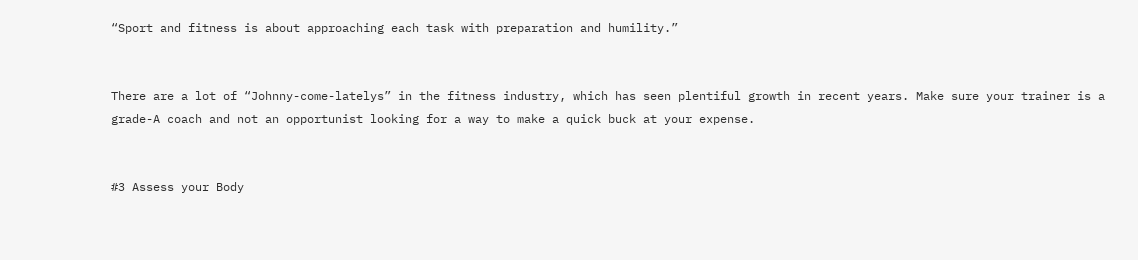“Sport and fitness is about approaching each task with preparation and humility.”


There are a lot of “Johnny-come-latelys” in the fitness industry, which has seen plentiful growth in recent years. Make sure your trainer is a grade-A coach and not an opportunist looking for a way to make a quick buck at your expense.


#3 Assess your Body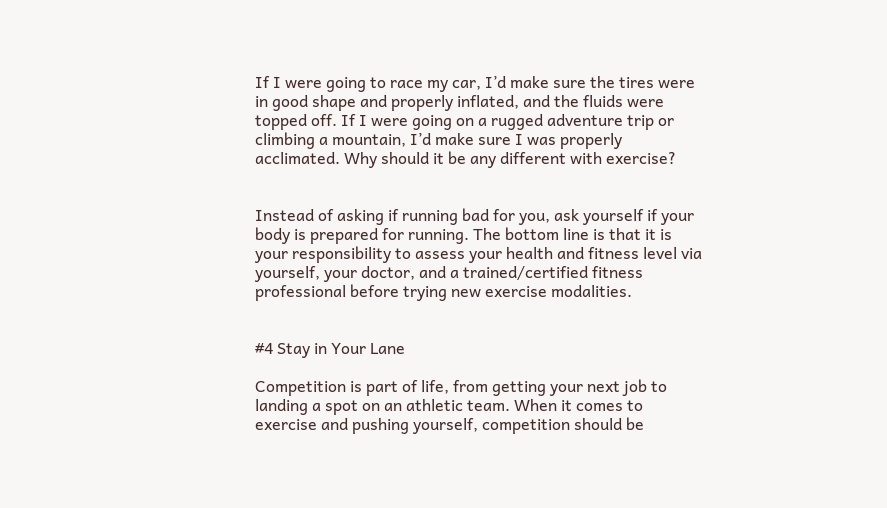If I were going to race my car, I’d make sure the tires were in good shape and properly inflated, and the fluids were topped off. If I were going on a rugged adventure trip or climbing a mountain, I’d make sure I was properly acclimated. Why should it be any different with exercise?


Instead of asking if running bad for you, ask yourself if your body is prepared for running. The bottom line is that it is your responsibility to assess your health and fitness level via yourself, your doctor, and a trained/certified fitness professional before trying new exercise modalities.


#4 Stay in Your Lane

Competition is part of life, from getting your next job to landing a spot on an athletic team. When it comes to exercise and pushing yourself, competition should be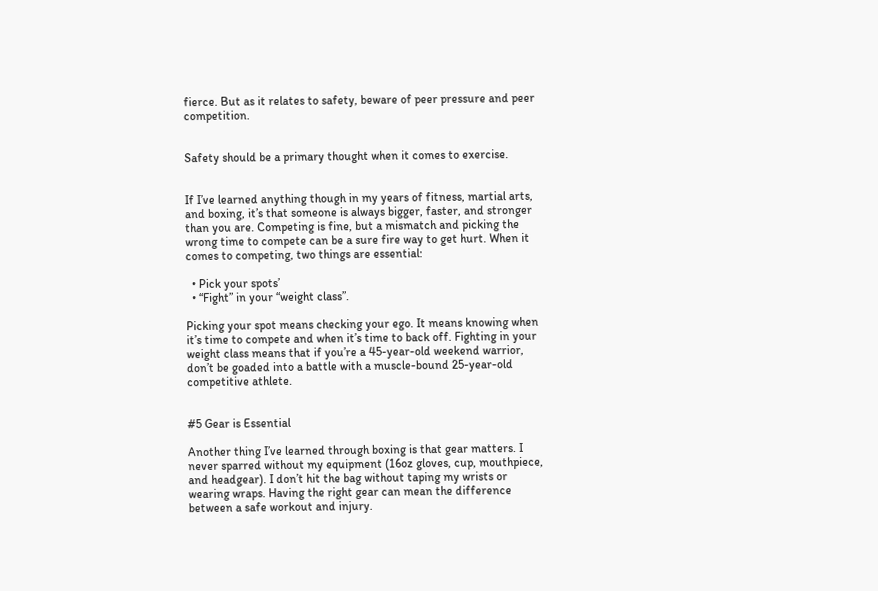fierce. But as it relates to safety, beware of peer pressure and peer competition.


Safety should be a primary thought when it comes to exercise.


If I’ve learned anything though in my years of fitness, martial arts, and boxing, it’s that someone is always bigger, faster, and stronger than you are. Competing is fine, but a mismatch and picking the wrong time to compete can be a sure fire way to get hurt. When it comes to competing, two things are essential:

  • Pick your spots’
  • “Fight” in your “weight class”.

Picking your spot means checking your ego. It means knowing when it’s time to compete and when it’s time to back off. Fighting in your weight class means that if you’re a 45-year-old weekend warrior, don’t be goaded into a battle with a muscle-bound 25-year-old competitive athlete.


#5 Gear is Essential

Another thing I’ve learned through boxing is that gear matters. I never sparred without my equipment (16oz gloves, cup, mouthpiece, and headgear). I don’t hit the bag without taping my wrists or wearing wraps. Having the right gear can mean the difference between a safe workout and injury.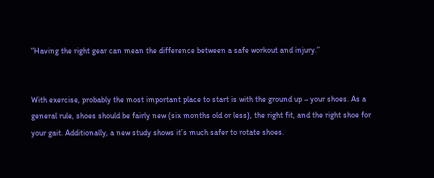“Having the right gear can mean the difference between a safe workout and injury.”


With exercise, probably the most important place to start is with the ground up – your shoes. As a general rule, shoes should be fairly new (six months old or less), the right fit, and the right shoe for your gait. Additionally, a new study shows it’s much safer to rotate shoes.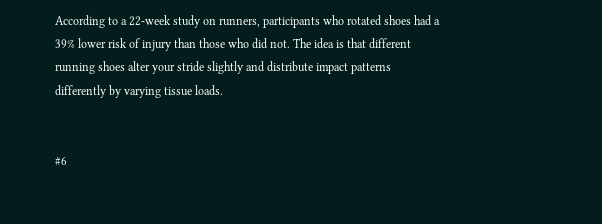According to a 22-week study on runners, participants who rotated shoes had a 39% lower risk of injury than those who did not. The idea is that different running shoes alter your stride slightly and distribute impact patterns differently by varying tissue loads.


#6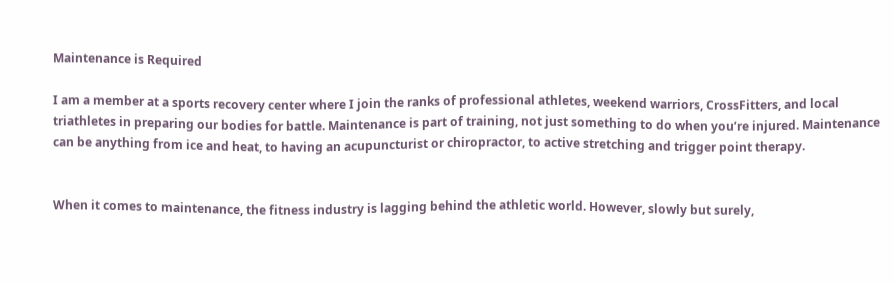Maintenance is Required

I am a member at a sports recovery center where I join the ranks of professional athletes, weekend warriors, CrossFitters, and local triathletes in preparing our bodies for battle. Maintenance is part of training, not just something to do when you’re injured. Maintenance can be anything from ice and heat, to having an acupuncturist or chiropractor, to active stretching and trigger point therapy.


When it comes to maintenance, the fitness industry is lagging behind the athletic world. However, slowly but surely,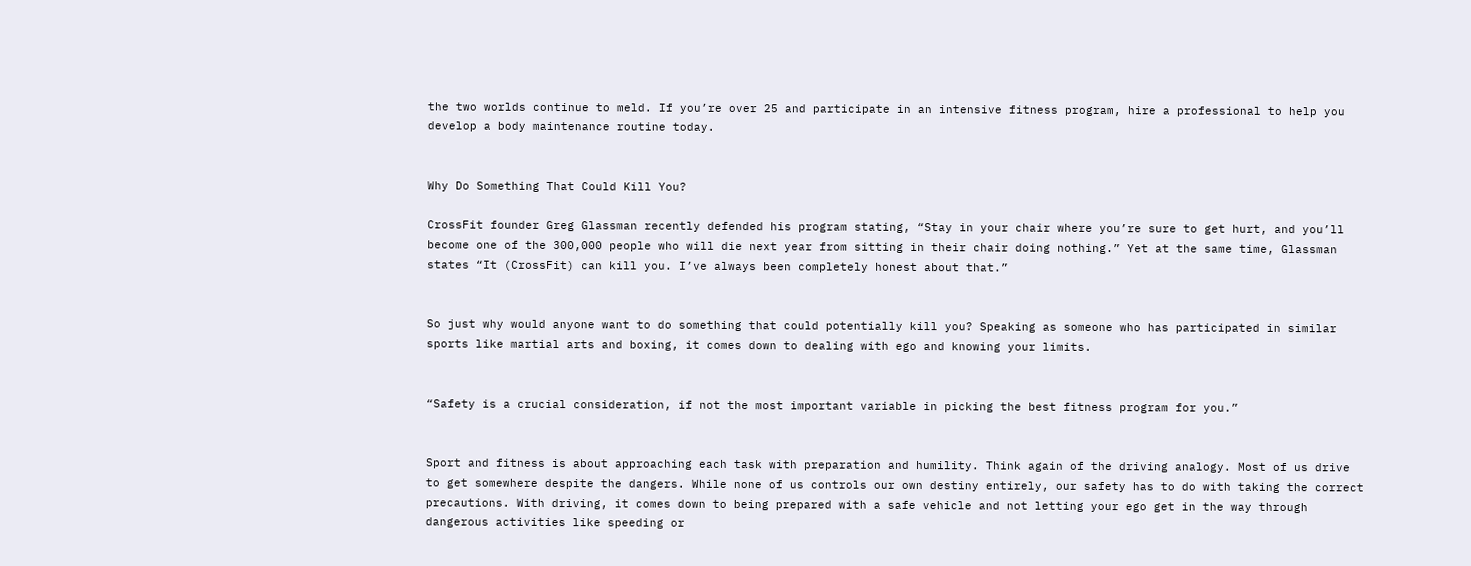the two worlds continue to meld. If you’re over 25 and participate in an intensive fitness program, hire a professional to help you develop a body maintenance routine today.


Why Do Something That Could Kill You?

CrossFit founder Greg Glassman recently defended his program stating, “Stay in your chair where you’re sure to get hurt, and you’ll become one of the 300,000 people who will die next year from sitting in their chair doing nothing.” Yet at the same time, Glassman states “It (CrossFit) can kill you. I’ve always been completely honest about that.”


So just why would anyone want to do something that could potentially kill you? Speaking as someone who has participated in similar sports like martial arts and boxing, it comes down to dealing with ego and knowing your limits.


“Safety is a crucial consideration, if not the most important variable in picking the best fitness program for you.”


Sport and fitness is about approaching each task with preparation and humility. Think again of the driving analogy. Most of us drive to get somewhere despite the dangers. While none of us controls our own destiny entirely, our safety has to do with taking the correct precautions. With driving, it comes down to being prepared with a safe vehicle and not letting your ego get in the way through dangerous activities like speeding or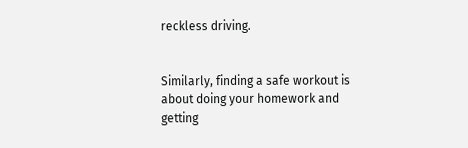reckless driving.


Similarly, finding a safe workout is about doing your homework and getting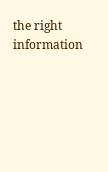the right information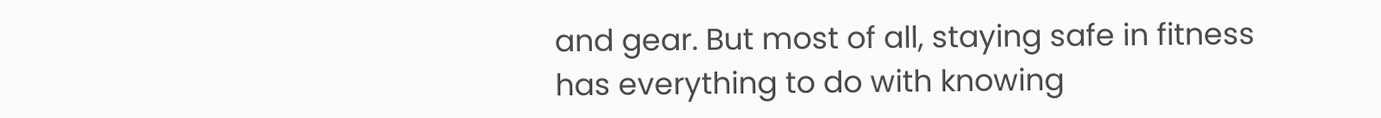and gear. But most of all, staying safe in fitness has everything to do with knowing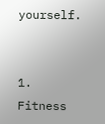yourself.


1. Fitness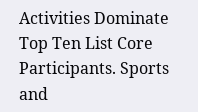Activities Dominate Top Ten List Core Participants. Sports and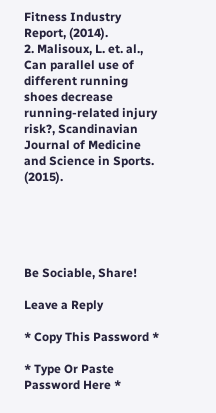Fitness Industry Report, (2014).
2. Malisoux, L. et. al., Can parallel use of different running shoes decrease running-related injury risk?, Scandinavian Journal of Medicine and Science in Sports. (2015).





Be Sociable, Share!

Leave a Reply

* Copy This Password *

* Type Or Paste Password Here *